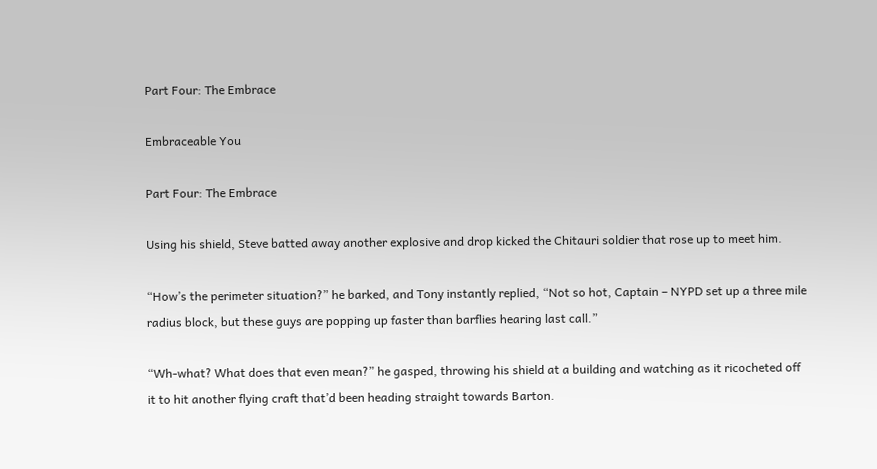Part Four: The Embrace

Embraceable You

Part Four: The Embrace

Using his shield, Steve batted away another explosive and drop kicked the Chitauri soldier that rose up to meet him.

“How’s the perimeter situation?” he barked, and Tony instantly replied, “Not so hot, Captain – NYPD set up a three mile radius block, but these guys are popping up faster than barflies hearing last call.”

“Wh-what? What does that even mean?” he gasped, throwing his shield at a building and watching as it ricocheted off it to hit another flying craft that’d been heading straight towards Barton.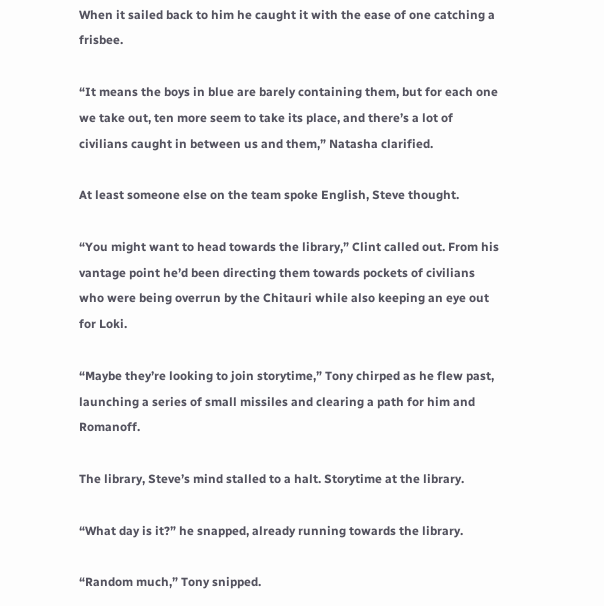When it sailed back to him he caught it with the ease of one catching a frisbee.

“It means the boys in blue are barely containing them, but for each one we take out, ten more seem to take its place, and there’s a lot of civilians caught in between us and them,” Natasha clarified.

At least someone else on the team spoke English, Steve thought.

“You might want to head towards the library,” Clint called out. From his vantage point he’d been directing them towards pockets of civilians who were being overrun by the Chitauri while also keeping an eye out for Loki.

“Maybe they’re looking to join storytime,” Tony chirped as he flew past, launching a series of small missiles and clearing a path for him and Romanoff.

The library, Steve’s mind stalled to a halt. Storytime at the library.

“What day is it?” he snapped, already running towards the library.

“Random much,” Tony snipped.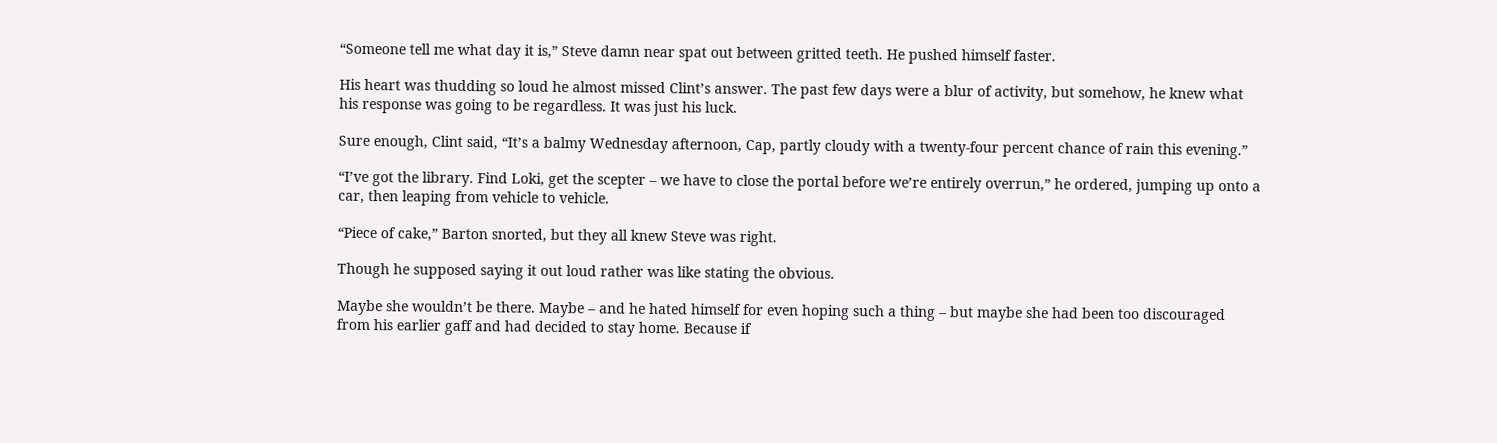“Someone tell me what day it is,” Steve damn near spat out between gritted teeth. He pushed himself faster.

His heart was thudding so loud he almost missed Clint’s answer. The past few days were a blur of activity, but somehow, he knew what his response was going to be regardless. It was just his luck.

Sure enough, Clint said, “It’s a balmy Wednesday afternoon, Cap, partly cloudy with a twenty-four percent chance of rain this evening.”

“I’ve got the library. Find Loki, get the scepter – we have to close the portal before we’re entirely overrun,” he ordered, jumping up onto a car, then leaping from vehicle to vehicle.

“Piece of cake,” Barton snorted, but they all knew Steve was right.

Though he supposed saying it out loud rather was like stating the obvious.

Maybe she wouldn’t be there. Maybe – and he hated himself for even hoping such a thing – but maybe she had been too discouraged from his earlier gaff and had decided to stay home. Because if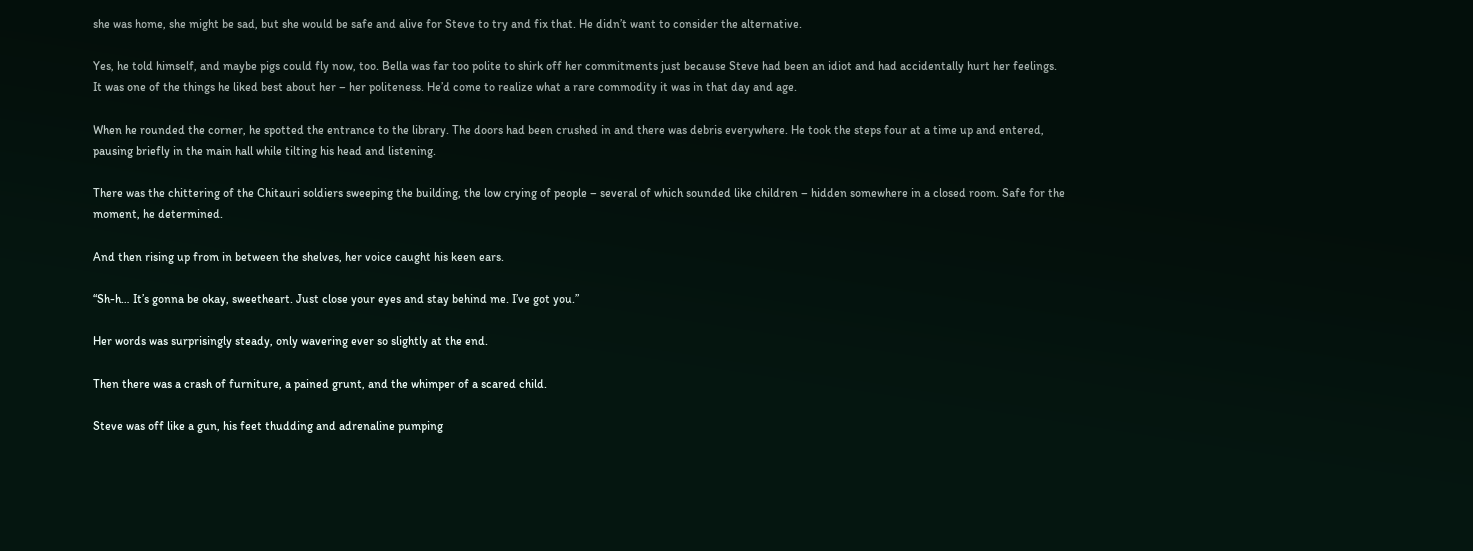she was home, she might be sad, but she would be safe and alive for Steve to try and fix that. He didn’t want to consider the alternative.

Yes, he told himself, and maybe pigs could fly now, too. Bella was far too polite to shirk off her commitments just because Steve had been an idiot and had accidentally hurt her feelings. It was one of the things he liked best about her – her politeness. He’d come to realize what a rare commodity it was in that day and age.

When he rounded the corner, he spotted the entrance to the library. The doors had been crushed in and there was debris everywhere. He took the steps four at a time up and entered, pausing briefly in the main hall while tilting his head and listening.

There was the chittering of the Chitauri soldiers sweeping the building, the low crying of people – several of which sounded like children – hidden somewhere in a closed room. Safe for the moment, he determined.

And then rising up from in between the shelves, her voice caught his keen ears.

“Sh-h… It’s gonna be okay, sweetheart. Just close your eyes and stay behind me. I’ve got you.”

Her words was surprisingly steady, only wavering ever so slightly at the end.

Then there was a crash of furniture, a pained grunt, and the whimper of a scared child.

Steve was off like a gun, his feet thudding and adrenaline pumping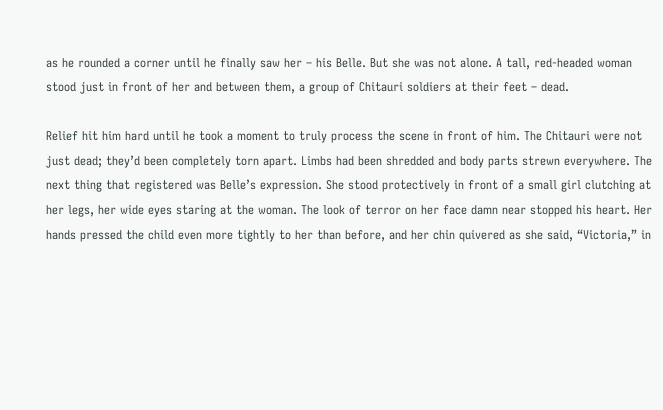as he rounded a corner until he finally saw her – his Belle. But she was not alone. A tall, red-headed woman stood just in front of her and between them, a group of Chitauri soldiers at their feet – dead.

Relief hit him hard until he took a moment to truly process the scene in front of him. The Chitauri were not just dead; they’d been completely torn apart. Limbs had been shredded and body parts strewn everywhere. The next thing that registered was Belle’s expression. She stood protectively in front of a small girl clutching at her legs, her wide eyes staring at the woman. The look of terror on her face damn near stopped his heart. Her hands pressed the child even more tightly to her than before, and her chin quivered as she said, “Victoria,” in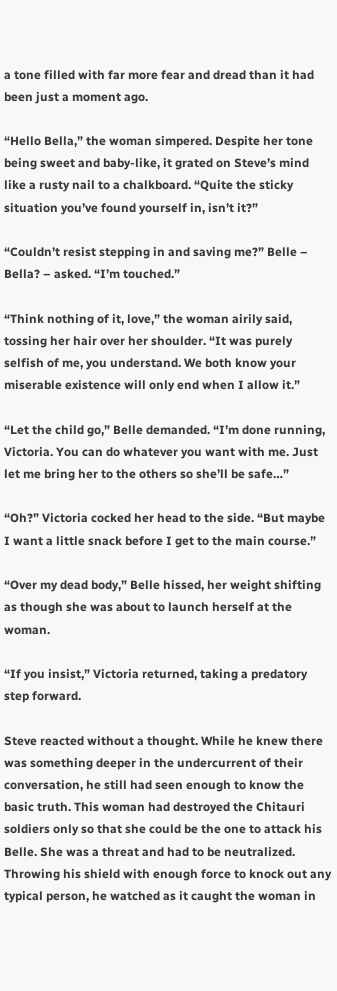a tone filled with far more fear and dread than it had been just a moment ago.

“Hello Bella,” the woman simpered. Despite her tone being sweet and baby-like, it grated on Steve’s mind like a rusty nail to a chalkboard. “Quite the sticky situation you’ve found yourself in, isn’t it?”

“Couldn’t resist stepping in and saving me?” Belle – Bella? – asked. “I’m touched.”

“Think nothing of it, love,” the woman airily said, tossing her hair over her shoulder. “It was purely selfish of me, you understand. We both know your miserable existence will only end when I allow it.”

“Let the child go,” Belle demanded. “I’m done running, Victoria. You can do whatever you want with me. Just let me bring her to the others so she’ll be safe…”

“Oh?” Victoria cocked her head to the side. “But maybe I want a little snack before I get to the main course.”

“Over my dead body,” Belle hissed, her weight shifting as though she was about to launch herself at the woman.

“If you insist,” Victoria returned, taking a predatory step forward.

Steve reacted without a thought. While he knew there was something deeper in the undercurrent of their conversation, he still had seen enough to know the basic truth. This woman had destroyed the Chitauri soldiers only so that she could be the one to attack his Belle. She was a threat and had to be neutralized. Throwing his shield with enough force to knock out any typical person, he watched as it caught the woman in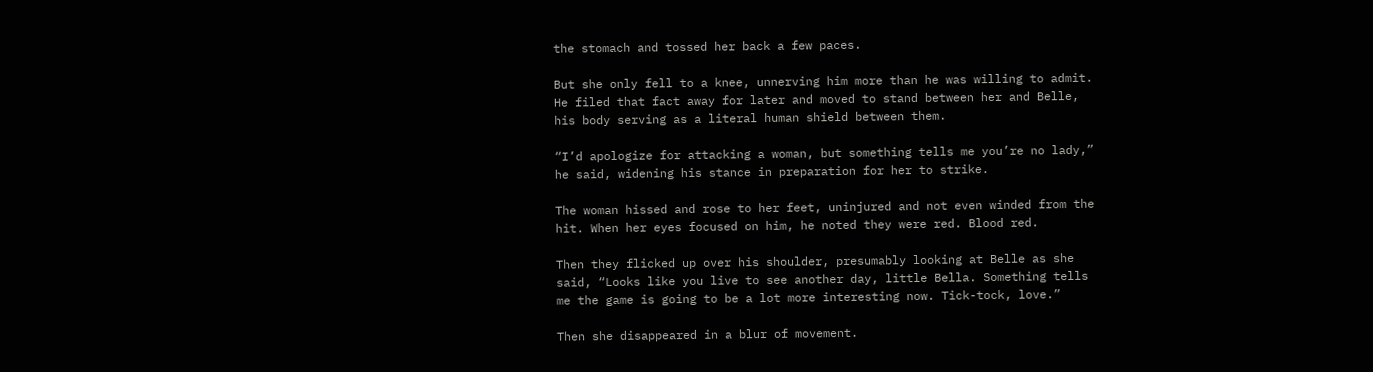the stomach and tossed her back a few paces.

But she only fell to a knee, unnerving him more than he was willing to admit. He filed that fact away for later and moved to stand between her and Belle, his body serving as a literal human shield between them.

“I’d apologize for attacking a woman, but something tells me you’re no lady,” he said, widening his stance in preparation for her to strike.

The woman hissed and rose to her feet, uninjured and not even winded from the hit. When her eyes focused on him, he noted they were red. Blood red.

Then they flicked up over his shoulder, presumably looking at Belle as she said, “Looks like you live to see another day, little Bella. Something tells me the game is going to be a lot more interesting now. Tick-tock, love.”

Then she disappeared in a blur of movement.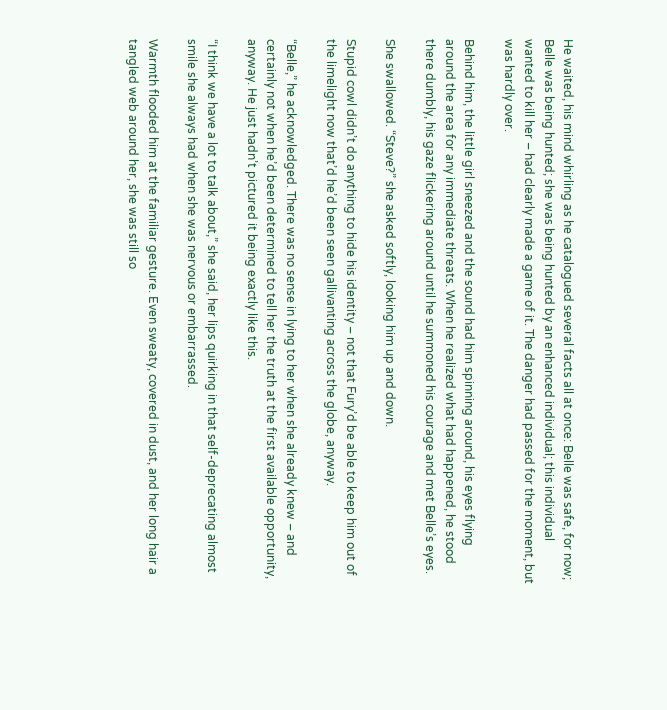He waited, his mind whirling as he catalogued several facts all at once: Belle was safe, for now; Belle was being hunted; she was being hunted by an enhanced individual; this individual wanted to kill her – had clearly made a game of it. The danger had passed for the moment, but was hardly over.

Behind him, the little girl sneezed and the sound had him spinning around, his eyes flying around the area for any immediate threats. When he realized what had happened, he stood there dumbly, his gaze flickering around until he summoned his courage and met Belle’s eyes.

She swallowed. “Steve?” she asked softly, looking him up and down.

Stupid cowl didn’t do anything to hide his identity – not that Fury’d be able to keep him out of the limelight now that’d he’d been seen gallivanting across the globe, anyway.

“Belle,” he acknowledged. There was no sense in lying to her when she already knew – and certainly not when he’d been determined to tell her the truth at the first available opportunity, anyway. He just hadn’t pictured it being exactly like this.

“I think we have a lot to talk about,” she said, her lips quirking in that self-deprecating almost smile she always had when she was nervous or embarrassed.

Warmth flooded him at the familiar gesture. Even sweaty, covered in dust, and her long hair a tangled web around her, she was still so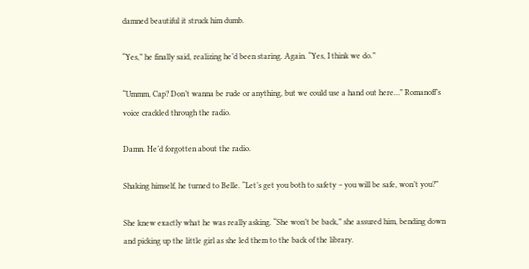damned beautiful it struck him dumb.

“Yes,” he finally said, realizing he’d been staring. Again. “Yes, I think we do.”

“Ummm, Cap? Don’t wanna be rude or anything, but we could use a hand out here…” Romanoff’s voice crackled through the radio.

Damn. He’d forgotten about the radio.

Shaking himself, he turned to Belle. “Let’s get you both to safety – you will be safe, won’t you?”

She knew exactly what he was really asking. “She won’t be back,” she assured him, bending down and picking up the little girl as she led them to the back of the library.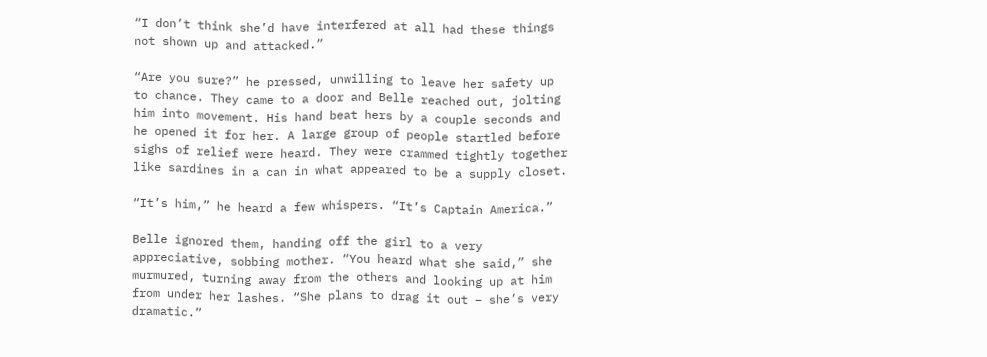“I don’t think she’d have interfered at all had these things not shown up and attacked.”

“Are you sure?” he pressed, unwilling to leave her safety up to chance. They came to a door and Belle reached out, jolting him into movement. His hand beat hers by a couple seconds and he opened it for her. A large group of people startled before sighs of relief were heard. They were crammed tightly together like sardines in a can in what appeared to be a supply closet.

“It’s him,” he heard a few whispers. “It’s Captain America.”

Belle ignored them, handing off the girl to a very appreciative, sobbing mother. “You heard what she said,” she murmured, turning away from the others and looking up at him from under her lashes. “She plans to drag it out – she’s very dramatic.”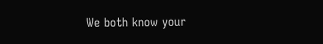We both know your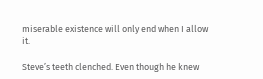miserable existence will only end when I allow it.

Steve’s teeth clenched. Even though he knew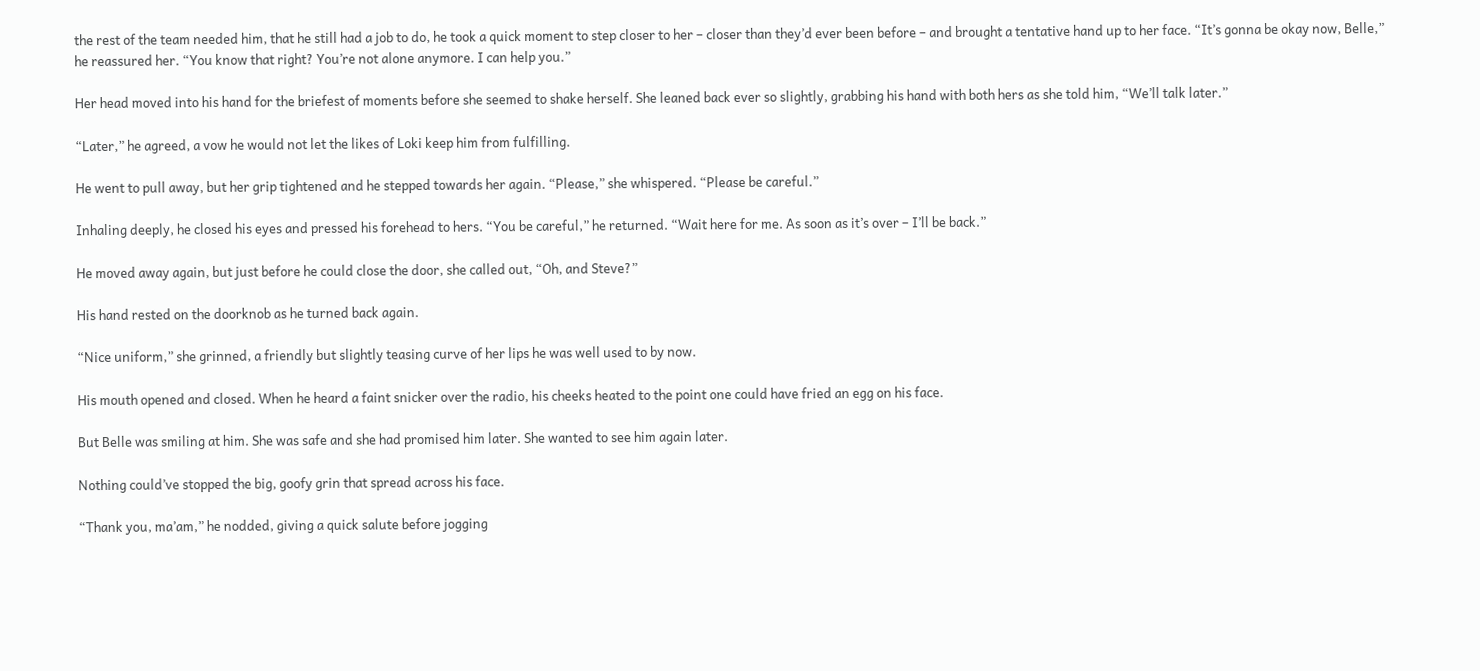the rest of the team needed him, that he still had a job to do, he took a quick moment to step closer to her – closer than they’d ever been before – and brought a tentative hand up to her face. “It’s gonna be okay now, Belle,” he reassured her. “You know that right? You’re not alone anymore. I can help you.”

Her head moved into his hand for the briefest of moments before she seemed to shake herself. She leaned back ever so slightly, grabbing his hand with both hers as she told him, “We’ll talk later.”

“Later,” he agreed, a vow he would not let the likes of Loki keep him from fulfilling.

He went to pull away, but her grip tightened and he stepped towards her again. “Please,” she whispered. “Please be careful.”

Inhaling deeply, he closed his eyes and pressed his forehead to hers. “You be careful,” he returned. “Wait here for me. As soon as it’s over – I’ll be back.”

He moved away again, but just before he could close the door, she called out, “Oh, and Steve?”

His hand rested on the doorknob as he turned back again.

“Nice uniform,” she grinned, a friendly but slightly teasing curve of her lips he was well used to by now.

His mouth opened and closed. When he heard a faint snicker over the radio, his cheeks heated to the point one could have fried an egg on his face.

But Belle was smiling at him. She was safe and she had promised him later. She wanted to see him again later.

Nothing could’ve stopped the big, goofy grin that spread across his face.

“Thank you, ma’am,” he nodded, giving a quick salute before jogging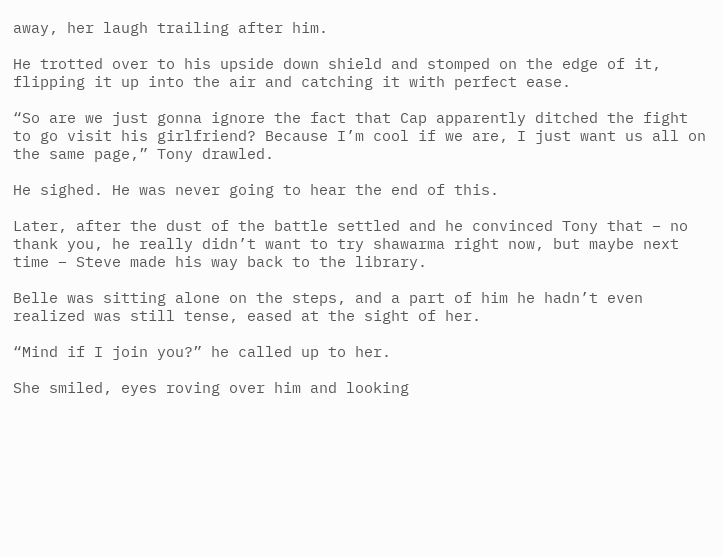away, her laugh trailing after him.

He trotted over to his upside down shield and stomped on the edge of it, flipping it up into the air and catching it with perfect ease.

“So are we just gonna ignore the fact that Cap apparently ditched the fight to go visit his girlfriend? Because I’m cool if we are, I just want us all on the same page,” Tony drawled.

He sighed. He was never going to hear the end of this.

Later, after the dust of the battle settled and he convinced Tony that – no thank you, he really didn’t want to try shawarma right now, but maybe next time – Steve made his way back to the library.

Belle was sitting alone on the steps, and a part of him he hadn’t even realized was still tense, eased at the sight of her.

“Mind if I join you?” he called up to her.

She smiled, eyes roving over him and looking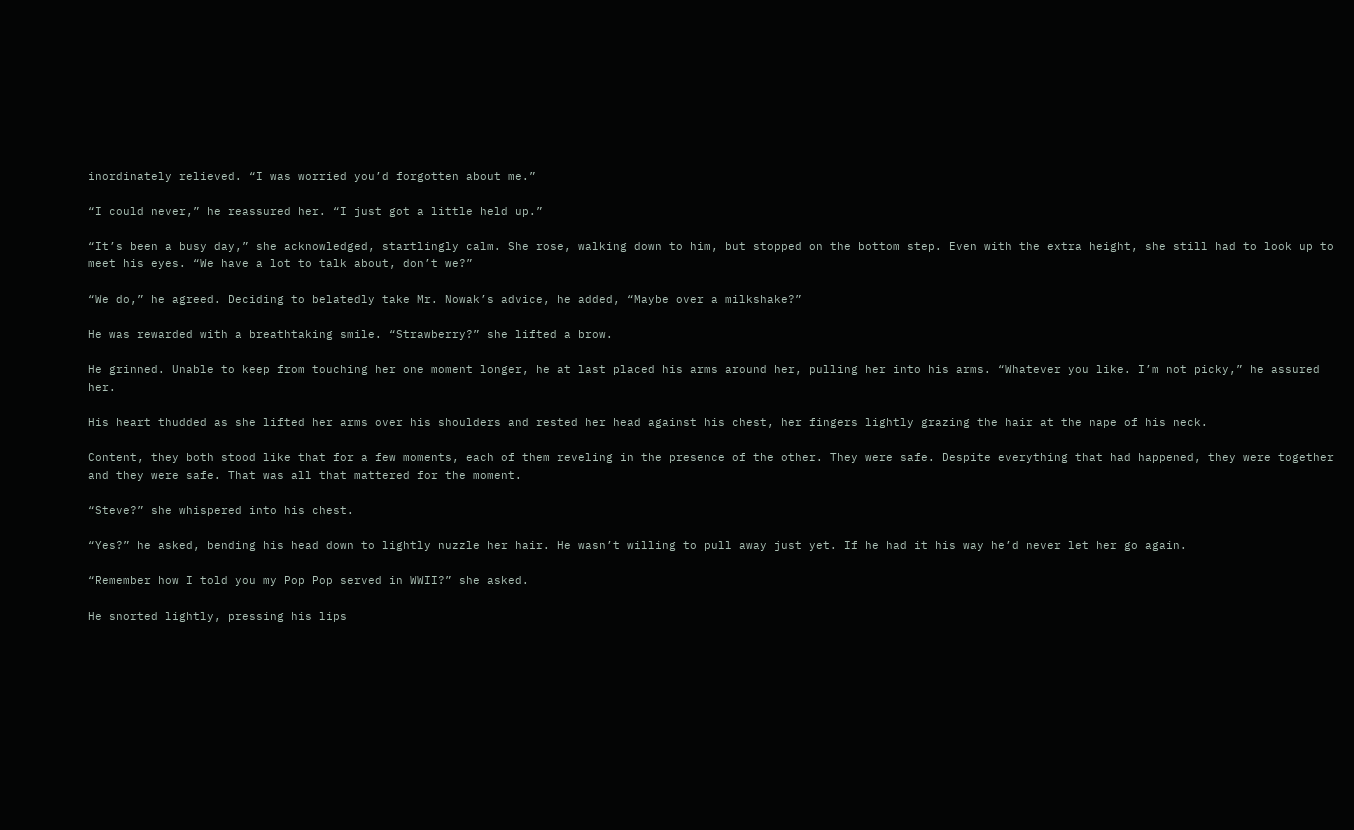inordinately relieved. “I was worried you’d forgotten about me.”

“I could never,” he reassured her. “I just got a little held up.”

“It’s been a busy day,” she acknowledged, startlingly calm. She rose, walking down to him, but stopped on the bottom step. Even with the extra height, she still had to look up to meet his eyes. “We have a lot to talk about, don’t we?”

“We do,” he agreed. Deciding to belatedly take Mr. Nowak’s advice, he added, “Maybe over a milkshake?”

He was rewarded with a breathtaking smile. “Strawberry?” she lifted a brow.

He grinned. Unable to keep from touching her one moment longer, he at last placed his arms around her, pulling her into his arms. “Whatever you like. I’m not picky,” he assured her.

His heart thudded as she lifted her arms over his shoulders and rested her head against his chest, her fingers lightly grazing the hair at the nape of his neck.

Content, they both stood like that for a few moments, each of them reveling in the presence of the other. They were safe. Despite everything that had happened, they were together and they were safe. That was all that mattered for the moment.

“Steve?” she whispered into his chest.

“Yes?” he asked, bending his head down to lightly nuzzle her hair. He wasn’t willing to pull away just yet. If he had it his way he’d never let her go again.

“Remember how I told you my Pop Pop served in WWII?” she asked.

He snorted lightly, pressing his lips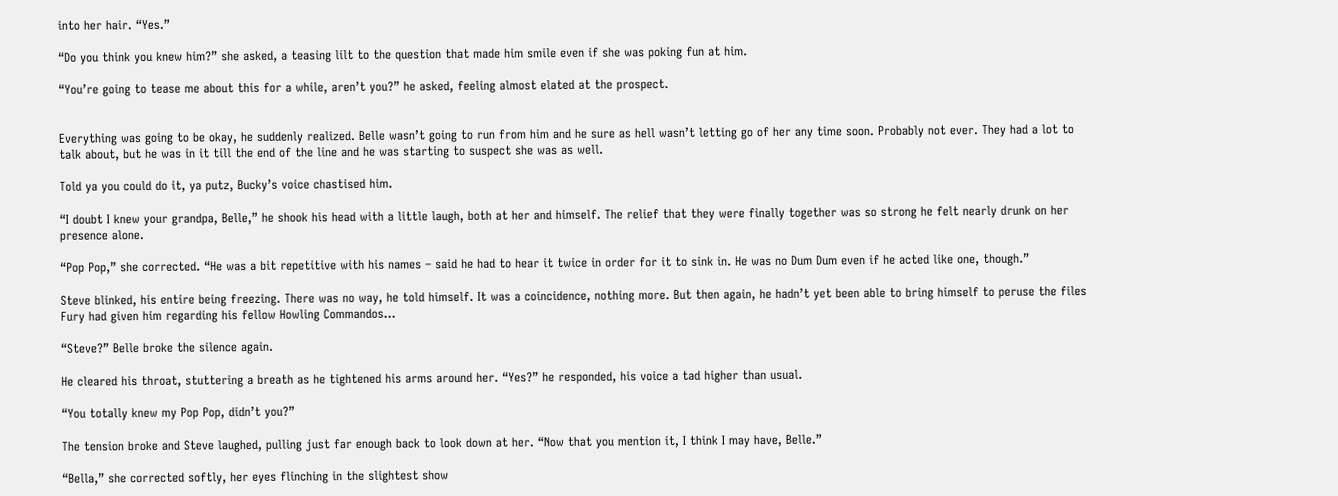into her hair. “Yes.”

“Do you think you knew him?” she asked, a teasing lilt to the question that made him smile even if she was poking fun at him.

“You’re going to tease me about this for a while, aren’t you?” he asked, feeling almost elated at the prospect.


Everything was going to be okay, he suddenly realized. Belle wasn’t going to run from him and he sure as hell wasn’t letting go of her any time soon. Probably not ever. They had a lot to talk about, but he was in it till the end of the line and he was starting to suspect she was as well.

Told ya you could do it, ya putz, Bucky’s voice chastised him.

“I doubt I knew your grandpa, Belle,” he shook his head with a little laugh, both at her and himself. The relief that they were finally together was so strong he felt nearly drunk on her presence alone.

“Pop Pop,” she corrected. “He was a bit repetitive with his names – said he had to hear it twice in order for it to sink in. He was no Dum Dum even if he acted like one, though.”

Steve blinked, his entire being freezing. There was no way, he told himself. It was a coincidence, nothing more. But then again, he hadn’t yet been able to bring himself to peruse the files Fury had given him regarding his fellow Howling Commandos…

“Steve?” Belle broke the silence again.

He cleared his throat, stuttering a breath as he tightened his arms around her. “Yes?” he responded, his voice a tad higher than usual.

“You totally knew my Pop Pop, didn’t you?”

The tension broke and Steve laughed, pulling just far enough back to look down at her. “Now that you mention it, I think I may have, Belle.”

“Bella,” she corrected softly, her eyes flinching in the slightest show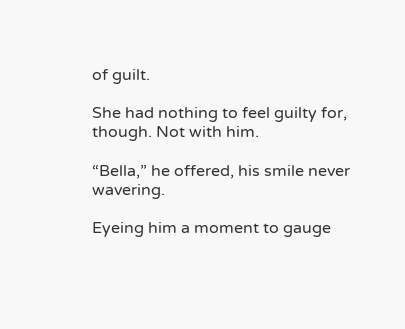of guilt.

She had nothing to feel guilty for, though. Not with him.

“Bella,” he offered, his smile never wavering.

Eyeing him a moment to gauge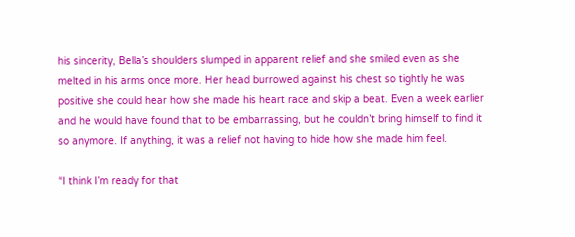his sincerity, Bella’s shoulders slumped in apparent relief and she smiled even as she melted in his arms once more. Her head burrowed against his chest so tightly he was positive she could hear how she made his heart race and skip a beat. Even a week earlier and he would have found that to be embarrassing, but he couldn’t bring himself to find it so anymore. If anything, it was a relief not having to hide how she made him feel.

“I think I’m ready for that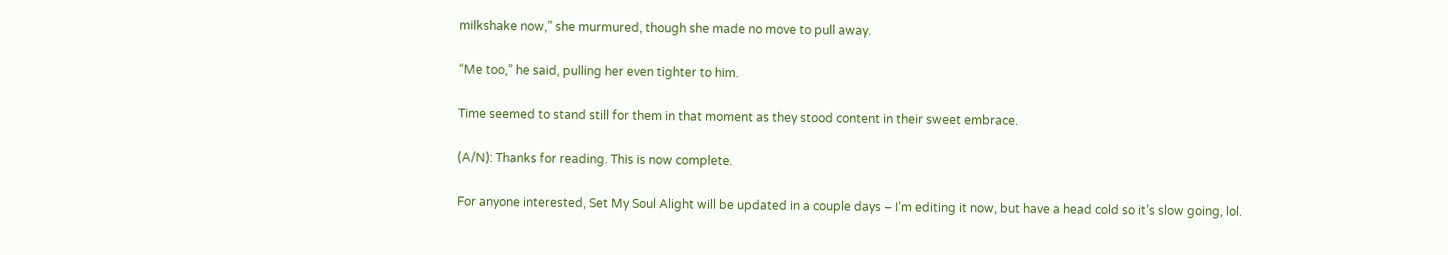milkshake now,” she murmured, though she made no move to pull away.

“Me too,” he said, pulling her even tighter to him.

Time seemed to stand still for them in that moment as they stood content in their sweet embrace.

(A/N): Thanks for reading. This is now complete.

For anyone interested, Set My Soul Alight will be updated in a couple days – I’m editing it now, but have a head cold so it’s slow going, lol.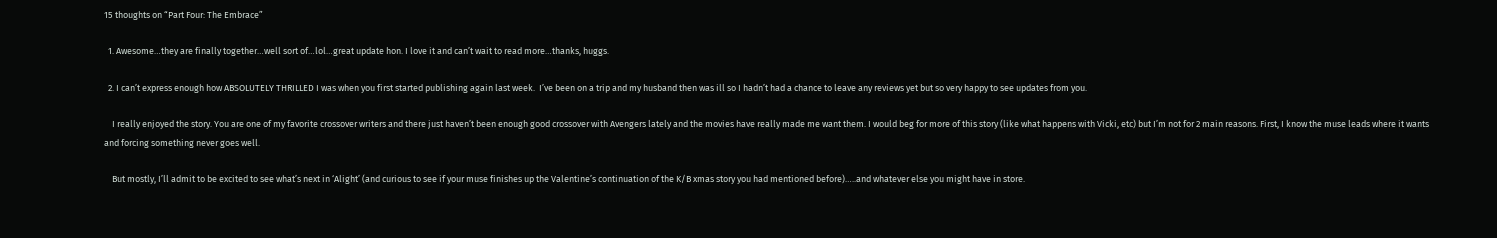15 thoughts on “Part Four: The Embrace”

  1. Awesome…they are finally together…well sort of…lol…great update hon. I love it and can’t wait to read more…thanks, huggs.

  2. I can’t express enough how ABSOLUTELY THRILLED I was when you first started publishing again last week.  I’ve been on a trip and my husband then was ill so I hadn’t had a chance to leave any reviews yet but so very happy to see updates from you.

    I really enjoyed the story. You are one of my favorite crossover writers and there just haven’t been enough good crossover with Avengers lately and the movies have really made me want them. I would beg for more of this story (like what happens with Vicki, etc) but I’m not for 2 main reasons. First, I know the muse leads where it wants and forcing something never goes well.

    But mostly, I’ll admit to be excited to see what’s next in ‘Alight’ (and curious to see if your muse finishes up the Valentine’s continuation of the K/B xmas story you had mentioned before)…..and whatever else you might have in store.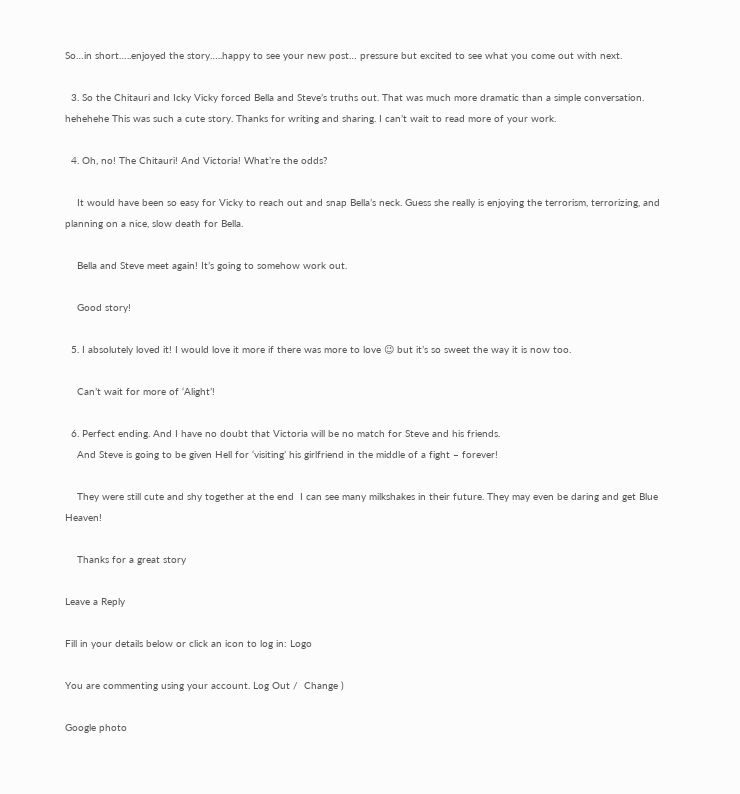So…in short…..enjoyed the story…..happy to see your new post… pressure but excited to see what you come out with next.

  3. So the Chitauri and Icky Vicky forced Bella and Steve’s truths out. That was much more dramatic than a simple conversation. hehehehe This was such a cute story. Thanks for writing and sharing. I can’t wait to read more of your work.

  4. Oh, no! The Chitauri! And Victoria! What’re the odds?

    It would have been so easy for Vicky to reach out and snap Bella’s neck. Guess she really is enjoying the terrorism, terrorizing, and planning on a nice, slow death for Bella.

    Bella and Steve meet again! It’s going to somehow work out.

    Good story!

  5. I absolutely loved it! I would love it more if there was more to love 😉 but it’s so sweet the way it is now too.

    Can’t wait for more of ‘Alight’!

  6. Perfect ending. And I have no doubt that Victoria will be no match for Steve and his friends.
    And Steve is going to be given Hell for ‘visiting’ his girlfriend in the middle of a fight – forever!

    They were still cute and shy together at the end  I can see many milkshakes in their future. They may even be daring and get Blue Heaven!

    Thanks for a great story

Leave a Reply

Fill in your details below or click an icon to log in: Logo

You are commenting using your account. Log Out /  Change )

Google photo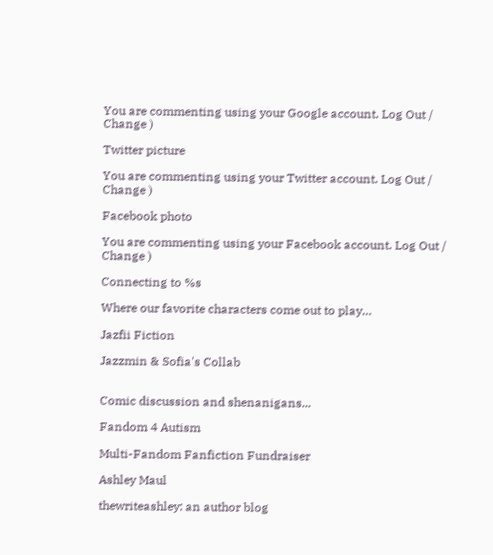You are commenting using your Google account. Log Out /  Change )

Twitter picture

You are commenting using your Twitter account. Log Out /  Change )

Facebook photo

You are commenting using your Facebook account. Log Out /  Change )

Connecting to %s

Where our favorite characters come out to play…

Jazfii Fiction

Jazzmin & Sofia's Collab


Comic discussion and shenanigans...

Fandom 4 Autism

Multi-Fandom Fanfiction Fundraiser

Ashley Maul

thewriteashley: an author blog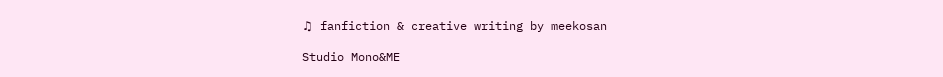♫ fanfiction & creative writing by meekosan

Studio Mono&ME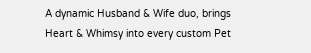A dynamic Husband & Wife duo, brings Heart & Whimsy into every custom Pet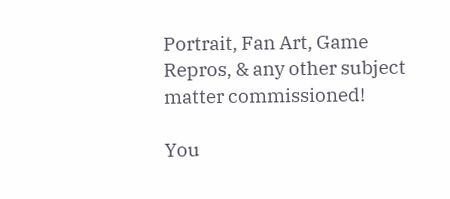Portrait, Fan Art, Game Repros, & any other subject matter commissioned!

You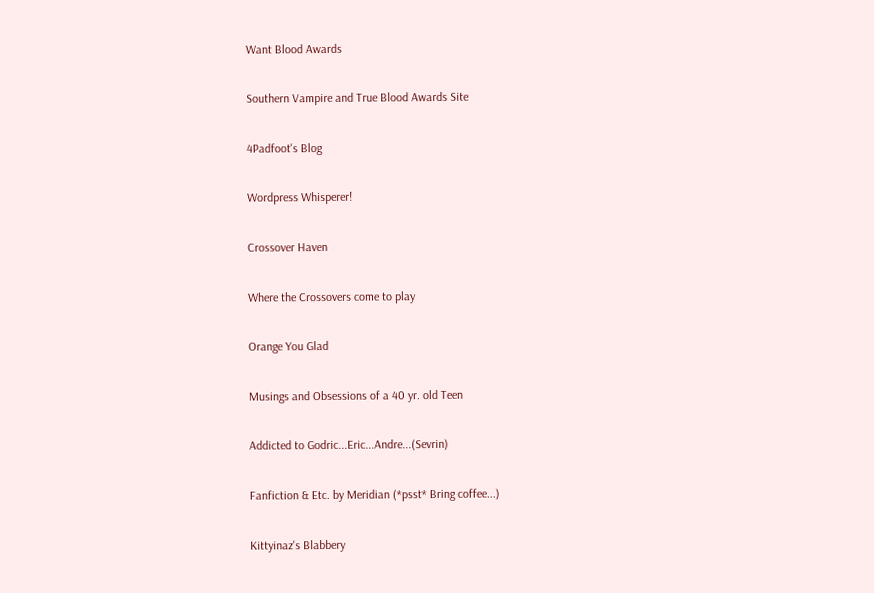Want Blood Awards

Southern Vampire and True Blood Awards Site

4Padfoot's Blog

Wordpress Whisperer!

Crossover Haven

Where the Crossovers come to play

Orange You Glad

Musings and Obsessions of a 40 yr. old Teen

Addicted to Godric...Eric...Andre...(Sevrin)

Fanfiction & Etc. by Meridian (*psst* Bring coffee...)

Kittyinaz's Blabbery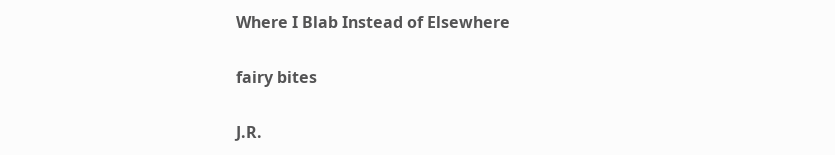Where I Blab Instead of Elsewhere

fairy bites

J.R.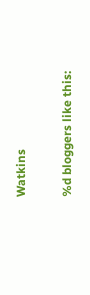Watkins

%d bloggers like this: